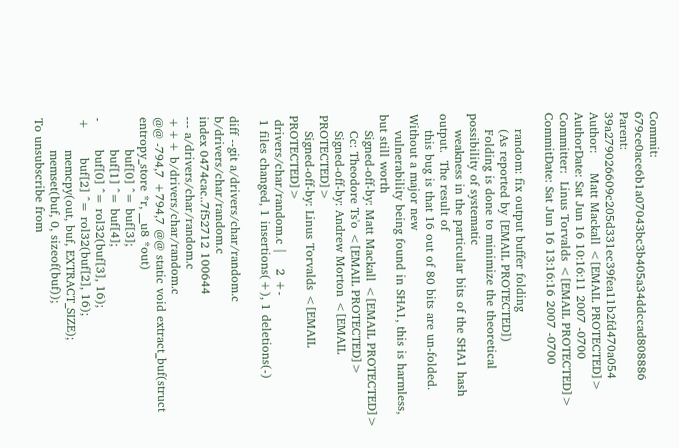Commit:     679ce0ace6b1a07043bc3b405a34ddccad808886
Parent:     39a279026609c205d331ec39fea11b2fd470a054
Author:     Matt Mackall <[EMAIL PROTECTED]>
AuthorDate: Sat Jun 16 10:16:11 2007 -0700
Committer:  Linus Torvalds <[EMAIL PROTECTED]>
CommitDate: Sat Jun 16 13:16:16 2007 -0700

    random: fix output buffer folding
    (As reported by [EMAIL PROTECTED])
    Folding is done to minimize the theoretical possibility of systematic
    weakness in the particular bits of the SHA1 hash output.  The result of
    this bug is that 16 out of 80 bits are un-folded.  Without a major new
    vulnerability being found in SHA1, this is harmless, but still worth
    Signed-off-by: Matt Mackall <[EMAIL PROTECTED]>
    Cc: Theodore Ts'o <[EMAIL PROTECTED]>
    Signed-off-by: Andrew Morton <[EMAIL PROTECTED]>
    Signed-off-by: Linus Torvalds <[EMAIL PROTECTED]>
 drivers/char/random.c |    2 +-
 1 files changed, 1 insertions(+), 1 deletions(-)

diff --git a/drivers/char/random.c b/drivers/char/random.c
index 0474cac..7f52712 100644
--- a/drivers/char/random.c
+++ b/drivers/char/random.c
@@ -794,7 +794,7 @@ static void extract_buf(struct entropy_store *r, __u8 *out)
        buf[0] ^= buf[3];
        buf[1] ^= buf[4];
-       buf[0] ^= rol32(buf[3], 16);
+       buf[2] ^= rol32(buf[2], 16);
        memcpy(out, buf, EXTRACT_SIZE);
        memset(buf, 0, sizeof(buf));
To unsubscribe from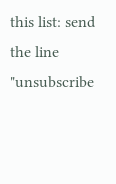this list: send the line "unsubscribe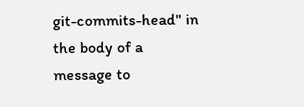git-commits-head" in
the body of a message to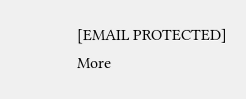[EMAIL PROTECTED]
More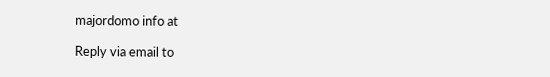majordomo info at

Reply via email to